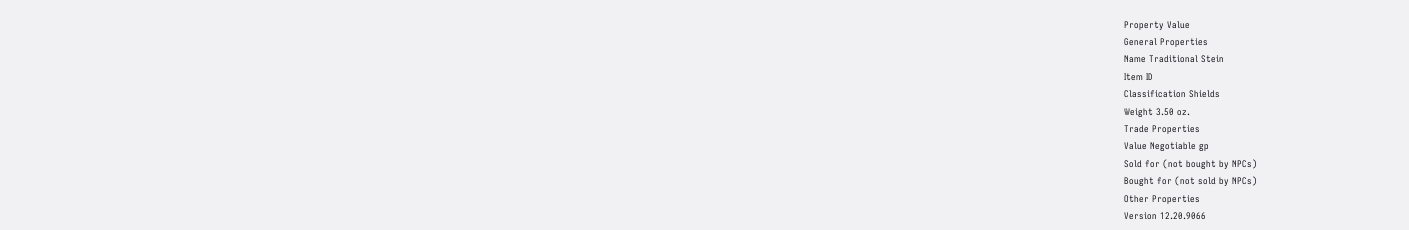Property Value
General Properties
Name Traditional Stein
Item ID
Classification Shields
Weight 3.50 oz.
Trade Properties
Value Negotiable gp
Sold for (not bought by NPCs)
Bought for (not sold by NPCs)
Other Properties
Version 12.20.9066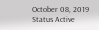October 08, 2019
Status Active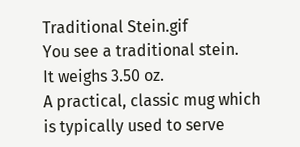Traditional Stein.gif
You see a traditional stein.
It weighs 3.50 oz.
A practical, classic mug which is typically used to serve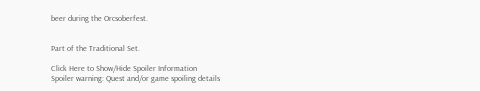beer during the Orcsoberfest.


Part of the Traditional Set.

Click Here to Show/Hide Spoiler Information
Spoiler warning: Quest and/or game spoiling details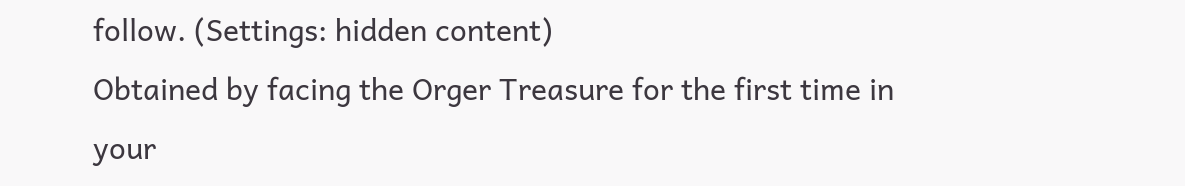follow. (Settings: hidden content)
Obtained by facing the Orger Treasure for the first time in your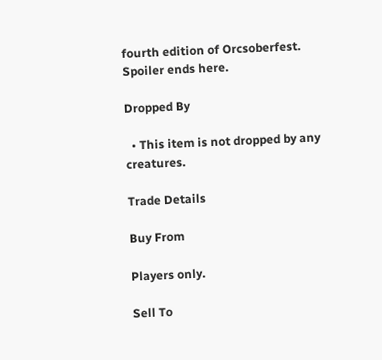fourth edition of Orcsoberfest.
Spoiler ends here.

Dropped By

  • This item is not dropped by any creatures.

Trade Details

Buy From

Players only.

Sell To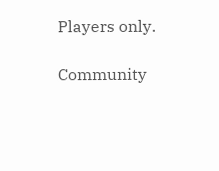Players only.

Community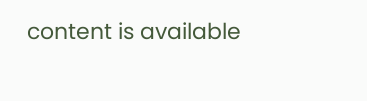content is available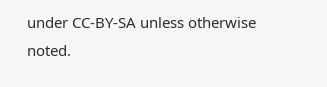under CC-BY-SA unless otherwise noted.